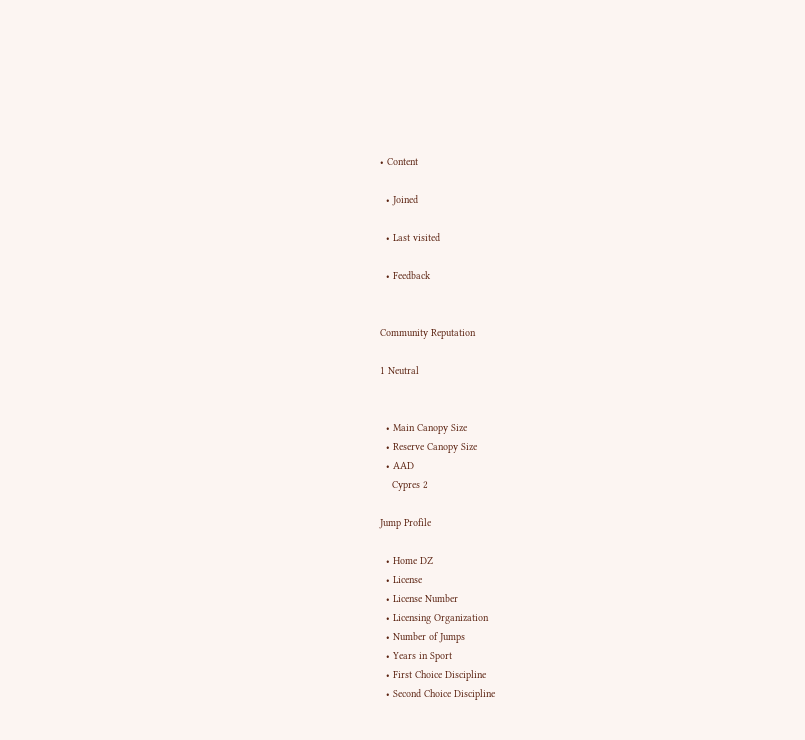• Content

  • Joined

  • Last visited

  • Feedback


Community Reputation

1 Neutral


  • Main Canopy Size
  • Reserve Canopy Size
  • AAD
    Cypres 2

Jump Profile

  • Home DZ
  • License
  • License Number
  • Licensing Organization
  • Number of Jumps
  • Years in Sport
  • First Choice Discipline
  • Second Choice Discipline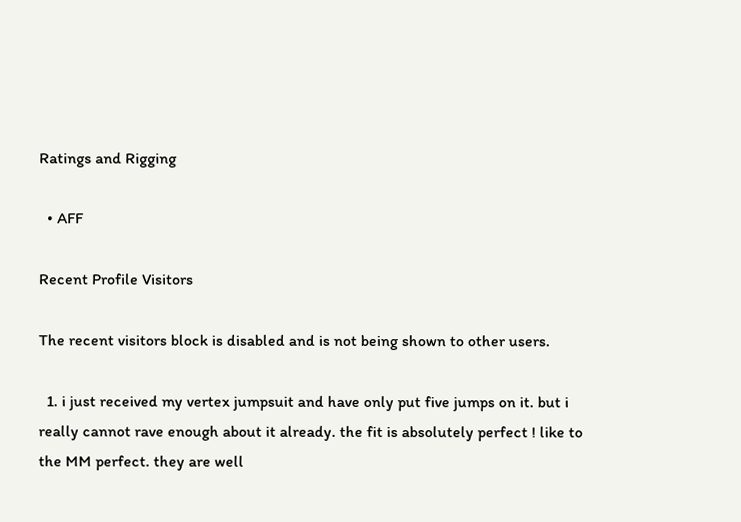Ratings and Rigging

  • AFF

Recent Profile Visitors

The recent visitors block is disabled and is not being shown to other users.

  1. i just received my vertex jumpsuit and have only put five jumps on it. but i really cannot rave enough about it already. the fit is absolutely perfect ! like to the MM perfect. they are well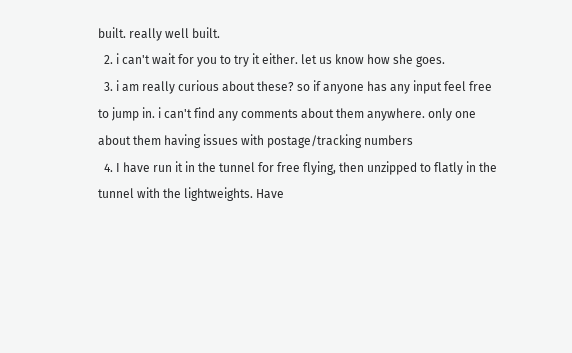built. really well built.
  2. i can't wait for you to try it either. let us know how she goes.
  3. i am really curious about these? so if anyone has any input feel free to jump in. i can't find any comments about them anywhere. only one about them having issues with postage/tracking numbers
  4. I have run it in the tunnel for free flying, then unzipped to flatly in the tunnel with the lightweights. Have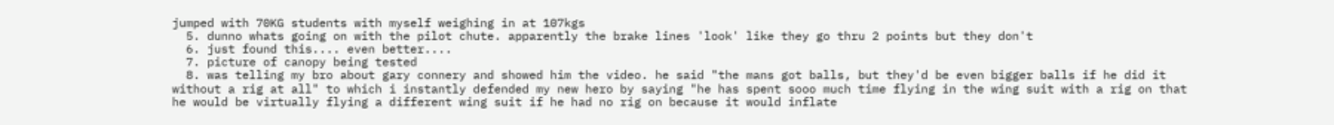jumped with 70KG students with myself weighing in at 107kgs
  5. dunno whats going on with the pilot chute. apparently the brake lines 'look' like they go thru 2 points but they don't
  6. just found this.... even better....
  7. picture of canopy being tested
  8. was telling my bro about gary connery and showed him the video. he said "the mans got balls, but they'd be even bigger balls if he did it without a rig at all" to which i instantly defended my new hero by saying "he has spent sooo much time flying in the wing suit with a rig on that he would be virtually flying a different wing suit if he had no rig on because it would inflate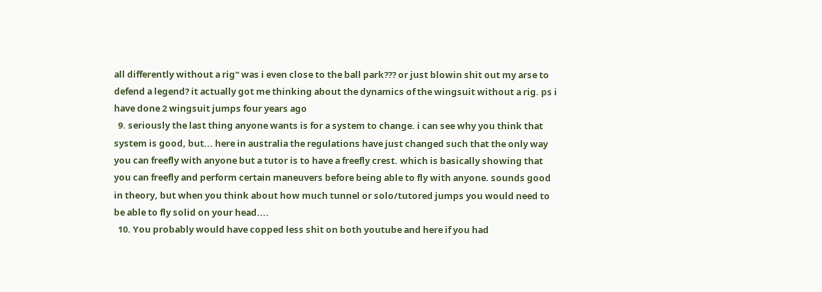all differently without a rig" was i even close to the ball park??? or just blowin shit out my arse to defend a legend? it actually got me thinking about the dynamics of the wingsuit without a rig. ps i have done 2 wingsuit jumps four years ago
  9. seriously the last thing anyone wants is for a system to change. i can see why you think that system is good, but... here in australia the regulations have just changed such that the only way you can freefly with anyone but a tutor is to have a freefly crest. which is basically showing that you can freefly and perform certain maneuvers before being able to fly with anyone. sounds good in theory, but when you think about how much tunnel or solo/tutored jumps you would need to be able to fly solid on your head....
  10. You probably would have copped less shit on both youtube and here if you had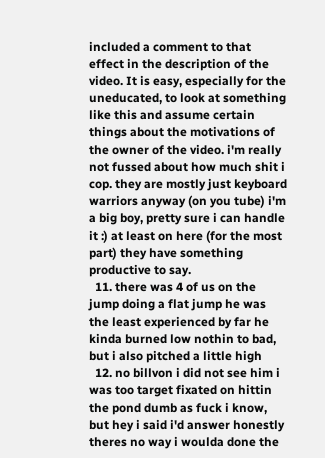included a comment to that effect in the description of the video. It is easy, especially for the uneducated, to look at something like this and assume certain things about the motivations of the owner of the video. i'm really not fussed about how much shit i cop. they are mostly just keyboard warriors anyway (on you tube) i'm a big boy, pretty sure i can handle it :) at least on here (for the most part) they have something productive to say.
  11. there was 4 of us on the jump doing a flat jump he was the least experienced by far he kinda burned low nothin to bad, but i also pitched a little high
  12. no billvon i did not see him i was too target fixated on hittin the pond dumb as fuck i know, but hey i said i'd answer honestly theres no way i woulda done the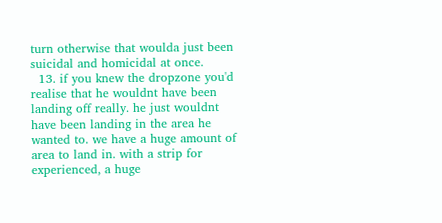turn otherwise that woulda just been suicidal and homicidal at once.
  13. if you knew the dropzone you'd realise that he wouldnt have been landing off really. he just wouldnt have been landing in the area he wanted to. we have a huge amount of area to land in. with a strip for experienced, a huge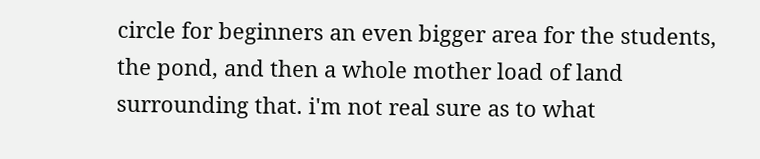circle for beginners an even bigger area for the students, the pond, and then a whole mother load of land surrounding that. i'm not real sure as to what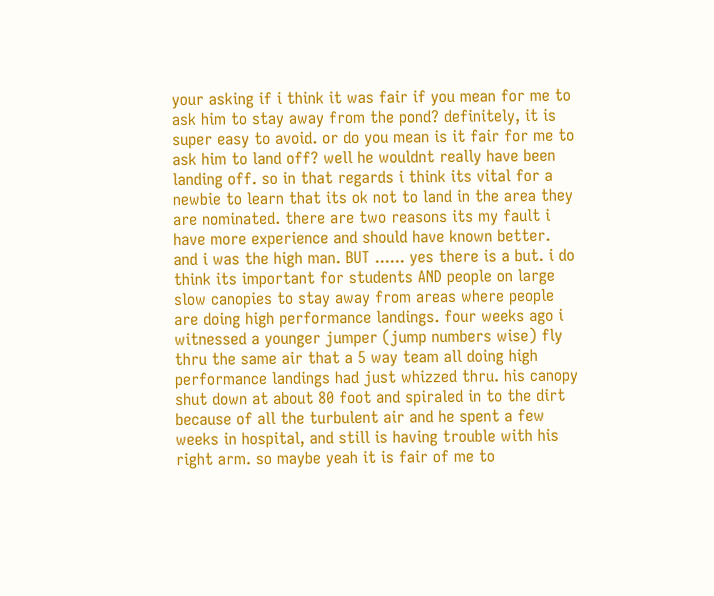your asking if i think it was fair if you mean for me to ask him to stay away from the pond? definitely, it is super easy to avoid. or do you mean is it fair for me to ask him to land off? well he wouldnt really have been landing off. so in that regards i think its vital for a newbie to learn that its ok not to land in the area they are nominated. there are two reasons its my fault i have more experience and should have known better. and i was the high man. BUT ...... yes there is a but. i do think its important for students AND people on large slow canopies to stay away from areas where people are doing high performance landings. four weeks ago i witnessed a younger jumper (jump numbers wise) fly thru the same air that a 5 way team all doing high performance landings had just whizzed thru. his canopy shut down at about 80 foot and spiraled in to the dirt because of all the turbulent air and he spent a few weeks in hospital, and still is having trouble with his right arm. so maybe yeah it is fair of me to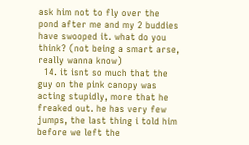ask him not to fly over the pond after me and my 2 buddies have swooped it. what do you think? (not being a smart arse, really wanna know)
  14. it isnt so much that the guy on the pink canopy was acting stupidly, more that he freaked out. he has very few jumps, the last thing i told him before we left the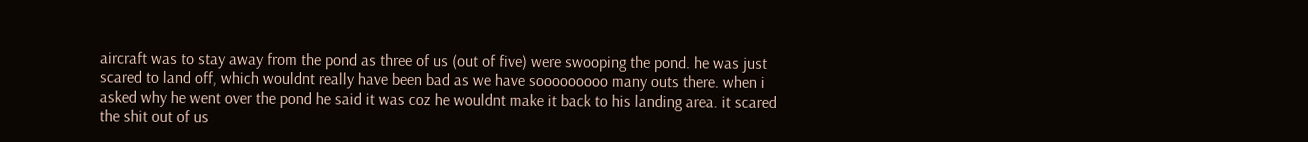aircraft was to stay away from the pond as three of us (out of five) were swooping the pond. he was just scared to land off, which wouldnt really have been bad as we have sooooooooo many outs there. when i asked why he went over the pond he said it was coz he wouldnt make it back to his landing area. it scared the shit out of us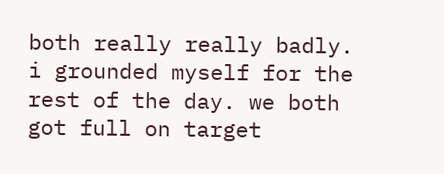both really really badly. i grounded myself for the rest of the day. we both got full on target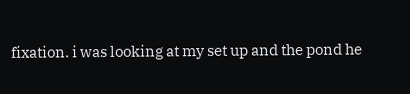fixation. i was looking at my set up and the pond he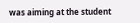was aiming at the student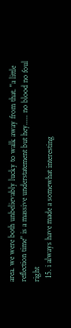area. we were both unbelievably lucky to walk away from that. "a little reflection time" is a massive understatement but hey..... no blood no foul right
  15. i always have made a somewhat interesting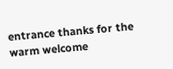entrance thanks for the warm welcome